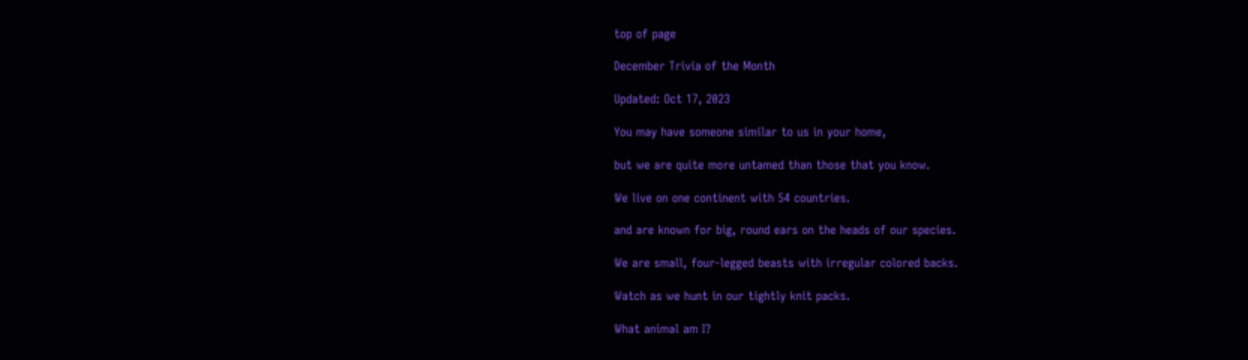top of page

December Trivia of the Month

Updated: Oct 17, 2023

You may have someone similar to us in your home,

but we are quite more untamed than those that you know.

We live on one continent with 54 countries.

and are known for big, round ears on the heads of our species.

We are small, four-legged beasts with irregular colored backs.

Watch as we hunt in our tightly knit packs.

What animal am I?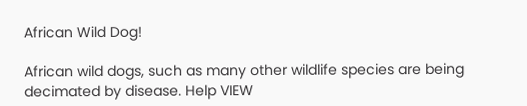African Wild Dog!

African wild dogs, such as many other wildlife species are being decimated by disease. Help VIEW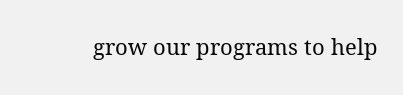grow our programs to help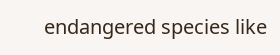endangered species like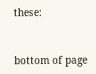these:


bottom of page